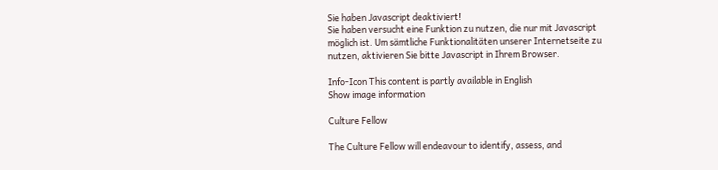Sie haben Javascript deaktiviert!
Sie haben versucht eine Funktion zu nutzen, die nur mit Javascript möglich ist. Um sämtliche Funktionalitäten unserer Internetseite zu nutzen, aktivieren Sie bitte Javascript in Ihrem Browser.

Info-Icon This content is partly available in English
Show image information

Culture Fellow

The Culture Fellow will endeavour to identify, assess, and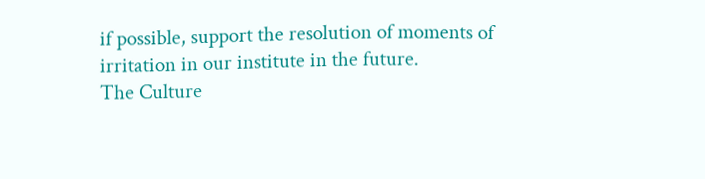if possible, support the resolution of moments of irritation in our institute in the future.
The Culture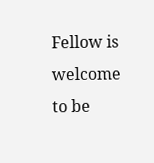Fellow is welcome to be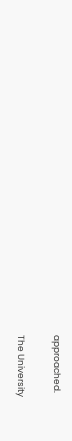approached.

The University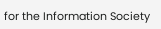for the Information Society